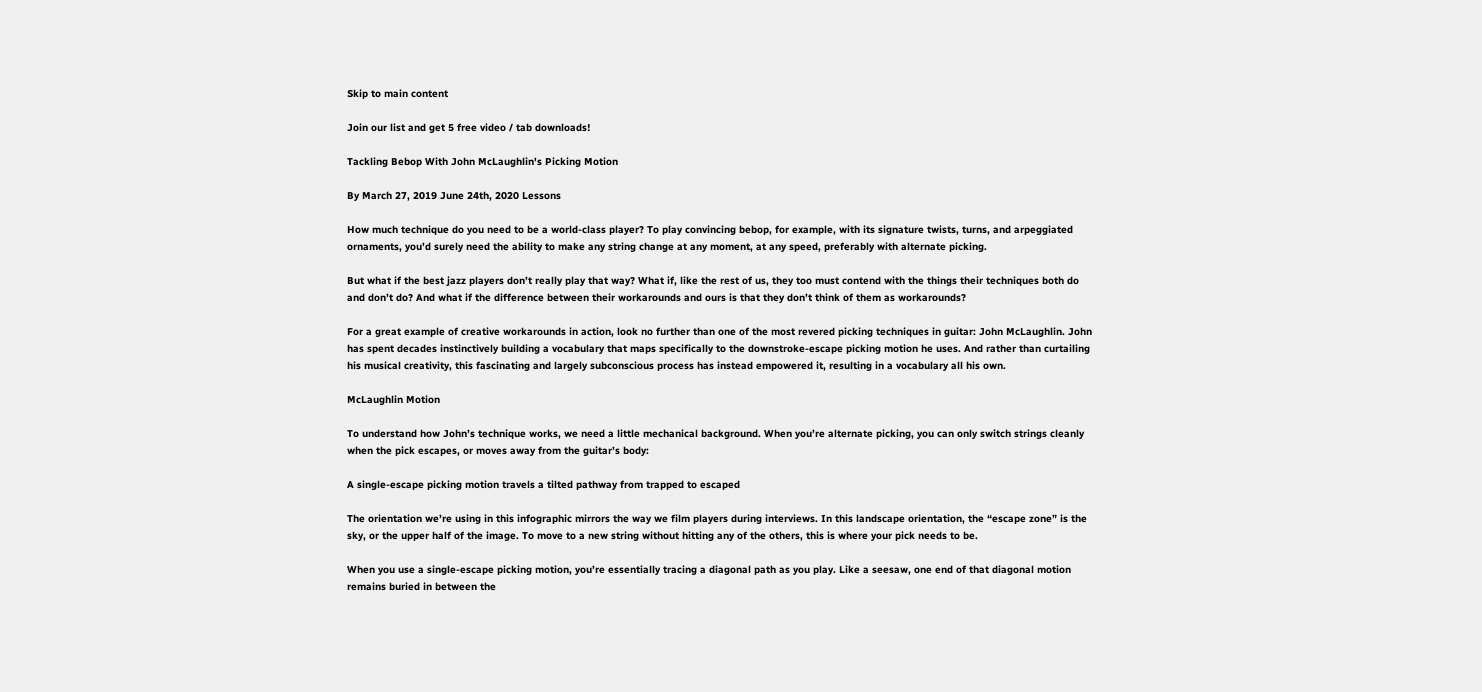Skip to main content

Join our list and get 5 free video / tab downloads!

Tackling Bebop With John McLaughlin's Picking Motion

By March 27, 2019 June 24th, 2020 Lessons

How much technique do you need to be a world-class player? To play convincing bebop, for example, with its signature twists, turns, and arpeggiated ornaments, you’d surely need the ability to make any string change at any moment, at any speed, preferably with alternate picking.

But what if the best jazz players don’t really play that way? What if, like the rest of us, they too must contend with the things their techniques both do and don’t do? And what if the difference between their workarounds and ours is that they don’t think of them as workarounds?

For a great example of creative workarounds in action, look no further than one of the most revered picking techniques in guitar: John McLaughlin. John has spent decades instinctively building a vocabulary that maps specifically to the downstroke-escape picking motion he uses. And rather than curtailing his musical creativity, this fascinating and largely subconscious process has instead empowered it, resulting in a vocabulary all his own.

McLaughlin Motion

To understand how John’s technique works, we need a little mechanical background. When you’re alternate picking, you can only switch strings cleanly when the pick escapes, or moves away from the guitar’s body:

A single-escape picking motion travels a tilted pathway from trapped to escaped

The orientation we’re using in this infographic mirrors the way we film players during interviews. In this landscape orientation, the “escape zone” is the sky, or the upper half of the image. To move to a new string without hitting any of the others, this is where your pick needs to be.

When you use a single-escape picking motion, you’re essentially tracing a diagonal path as you play. Like a seesaw, one end of that diagonal motion remains buried in between the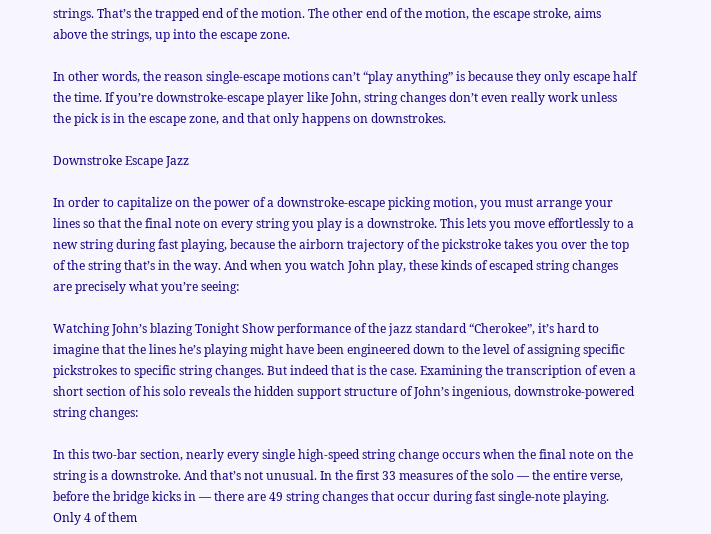strings. That’s the trapped end of the motion. The other end of the motion, the escape stroke, aims above the strings, up into the escape zone.

In other words, the reason single-escape motions can’t “play anything” is because they only escape half the time. If you’re downstroke-escape player like John, string changes don’t even really work unless the pick is in the escape zone, and that only happens on downstrokes.

Downstroke Escape Jazz

In order to capitalize on the power of a downstroke-escape picking motion, you must arrange your lines so that the final note on every string you play is a downstroke. This lets you move effortlessly to a new string during fast playing, because the airborn trajectory of the pickstroke takes you over the top of the string that’s in the way. And when you watch John play, these kinds of escaped string changes are precisely what you’re seeing:

Watching John’s blazing Tonight Show performance of the jazz standard “Cherokee”, it’s hard to imagine that the lines he’s playing might have been engineered down to the level of assigning specific pickstrokes to specific string changes. But indeed that is the case. Examining the transcription of even a short section of his solo reveals the hidden support structure of John’s ingenious, downstroke-powered string changes:

In this two-bar section, nearly every single high-speed string change occurs when the final note on the string is a downstroke. And that’s not unusual. In the first 33 measures of the solo — the entire verse, before the bridge kicks in — there are 49 string changes that occur during fast single-note playing. Only 4 of them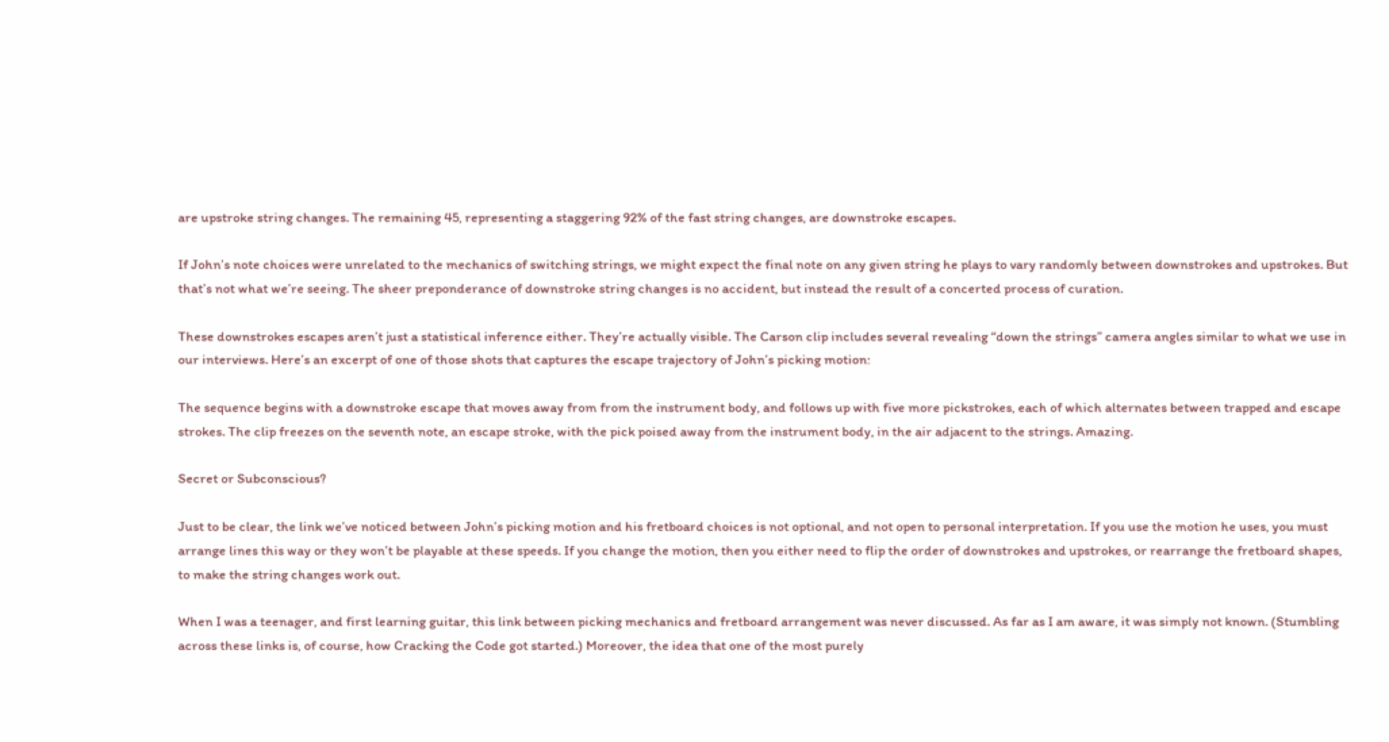are upstroke string changes. The remaining 45, representing a staggering 92% of the fast string changes, are downstroke escapes.

If John’s note choices were unrelated to the mechanics of switching strings, we might expect the final note on any given string he plays to vary randomly between downstrokes and upstrokes. But that’s not what we’re seeing. The sheer preponderance of downstroke string changes is no accident, but instead the result of a concerted process of curation.

These downstrokes escapes aren’t just a statistical inference either. They’re actually visible. The Carson clip includes several revealing “down the strings” camera angles similar to what we use in our interviews. Here’s an excerpt of one of those shots that captures the escape trajectory of John’s picking motion:

The sequence begins with a downstroke escape that moves away from from the instrument body, and follows up with five more pickstrokes, each of which alternates between trapped and escape strokes. The clip freezes on the seventh note, an escape stroke, with the pick poised away from the instrument body, in the air adjacent to the strings. Amazing.

Secret or Subconscious?

Just to be clear, the link we’ve noticed between John’s picking motion and his fretboard choices is not optional, and not open to personal interpretation. If you use the motion he uses, you must arrange lines this way or they won’t be playable at these speeds. If you change the motion, then you either need to flip the order of downstrokes and upstrokes, or rearrange the fretboard shapes, to make the string changes work out.

When I was a teenager, and first learning guitar, this link between picking mechanics and fretboard arrangement was never discussed. As far as I am aware, it was simply not known. (Stumbling across these links is, of course, how Cracking the Code got started.) Moreover, the idea that one of the most purely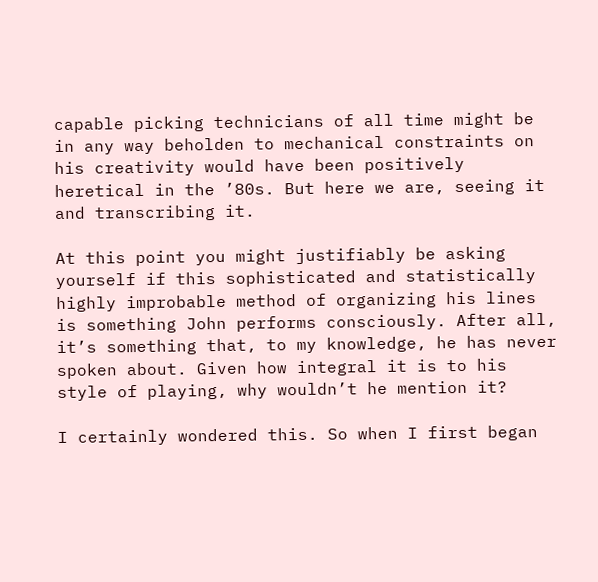capable picking technicians of all time might be in any way beholden to mechanical constraints on his creativity would have been positively heretical in the ’80s. But here we are, seeing it and transcribing it.

At this point you might justifiably be asking yourself if this sophisticated and statistically highly improbable method of organizing his lines is something John performs consciously. After all, it’s something that, to my knowledge, he has never spoken about. Given how integral it is to his style of playing, why wouldn’t he mention it?

I certainly wondered this. So when I first began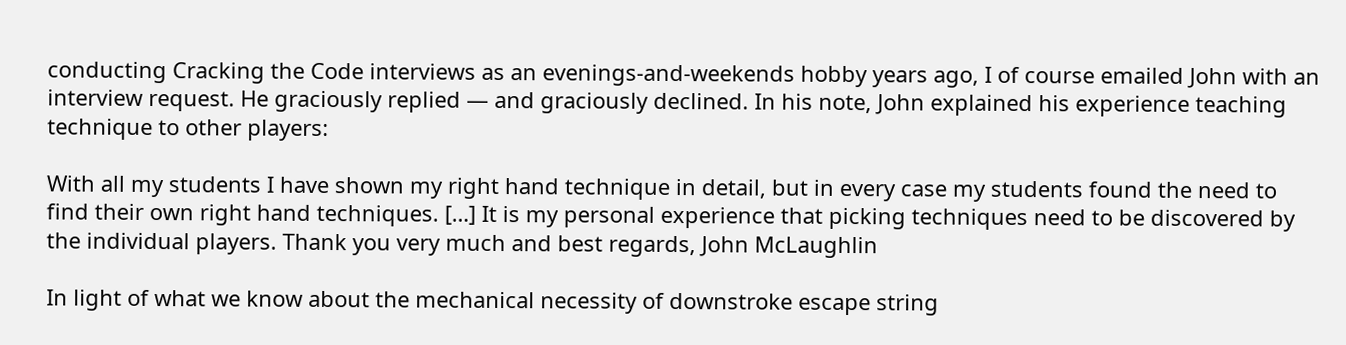conducting Cracking the Code interviews as an evenings-and-weekends hobby years ago, I of course emailed John with an interview request. He graciously replied — and graciously declined. In his note, John explained his experience teaching technique to other players:

With all my students I have shown my right hand technique in detail, but in every case my students found the need to find their own right hand techniques. […] It is my personal experience that picking techniques need to be discovered by the individual players. Thank you very much and best regards, John McLaughlin

In light of what we know about the mechanical necessity of downstroke escape string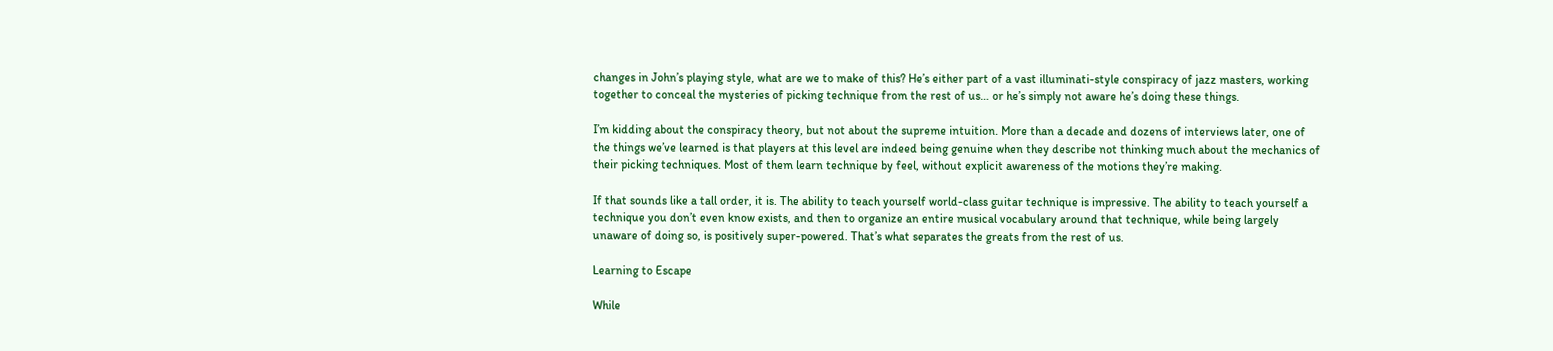changes in John’s playing style, what are we to make of this? He’s either part of a vast illuminati-style conspiracy of jazz masters, working together to conceal the mysteries of picking technique from the rest of us… or he’s simply not aware he’s doing these things.

I’m kidding about the conspiracy theory, but not about the supreme intuition. More than a decade and dozens of interviews later, one of the things we’ve learned is that players at this level are indeed being genuine when they describe not thinking much about the mechanics of their picking techniques. Most of them learn technique by feel, without explicit awareness of the motions they’re making.

If that sounds like a tall order, it is. The ability to teach yourself world-class guitar technique is impressive. The ability to teach yourself a technique you don’t even know exists, and then to organize an entire musical vocabulary around that technique, while being largely unaware of doing so, is positively super-powered. That’s what separates the greats from the rest of us.

Learning to Escape

While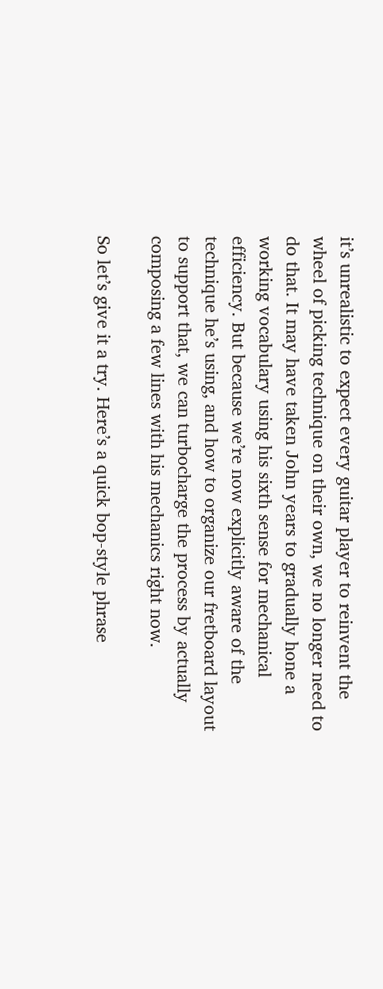it’s unrealistic to expect every guitar player to reinvent the wheel of picking technique on their own, we no longer need to do that. It may have taken John years to gradually hone a working vocabulary using his sixth sense for mechanical efficiency. But because we’re now explicitly aware of the technique he’s using, and how to organize our fretboard layout to support that, we can turbocharge the process by actually composing a few lines with his mechanics right now.

So let’s give it a try. Here’s a quick bop-style phrase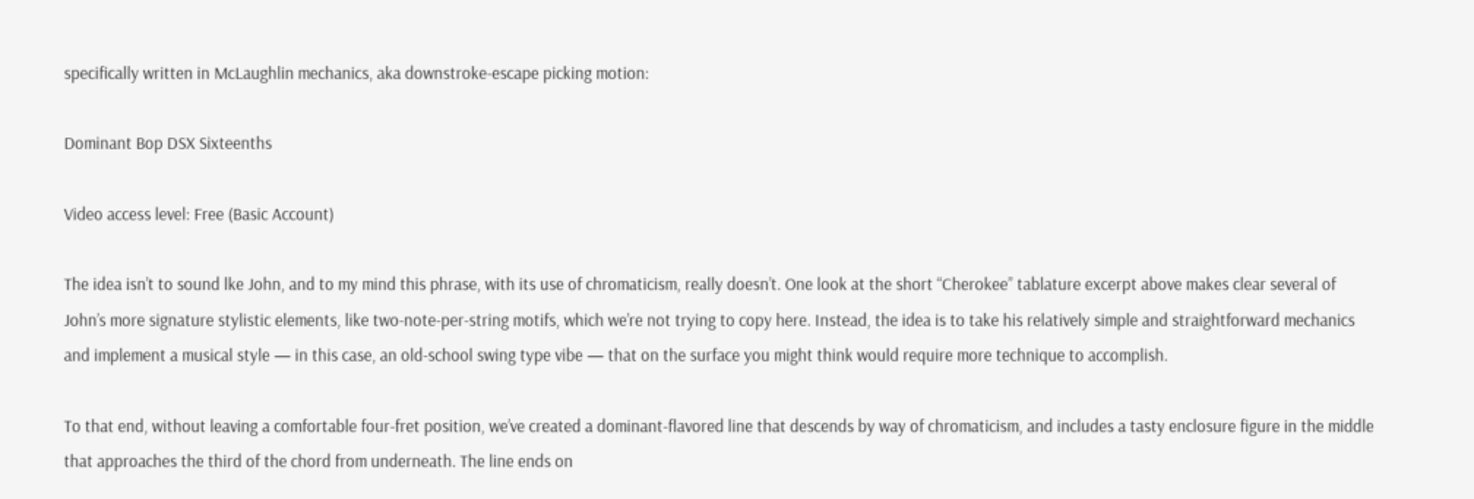specifically written in McLaughlin mechanics, aka downstroke-escape picking motion:

Dominant Bop DSX Sixteenths

Video access level: Free (Basic Account)

The idea isn’t to sound lke John, and to my mind this phrase, with its use of chromaticism, really doesn’t. One look at the short “Cherokee” tablature excerpt above makes clear several of John’s more signature stylistic elements, like two-note-per-string motifs, which we’re not trying to copy here. Instead, the idea is to take his relatively simple and straightforward mechanics and implement a musical style — in this case, an old-school swing type vibe — that on the surface you might think would require more technique to accomplish.

To that end, without leaving a comfortable four-fret position, we’ve created a dominant-flavored line that descends by way of chromaticism, and includes a tasty enclosure figure in the middle that approaches the third of the chord from underneath. The line ends on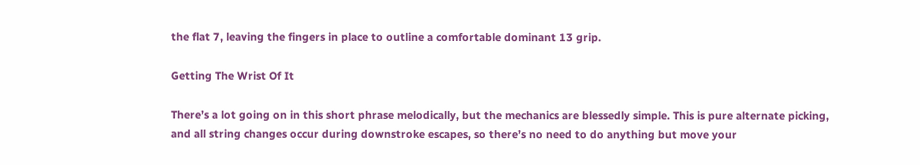the flat 7, leaving the fingers in place to outline a comfortable dominant 13 grip.

Getting The Wrist Of It

There’s a lot going on in this short phrase melodically, but the mechanics are blessedly simple. This is pure alternate picking, and all string changes occur during downstroke escapes, so there’s no need to do anything but move your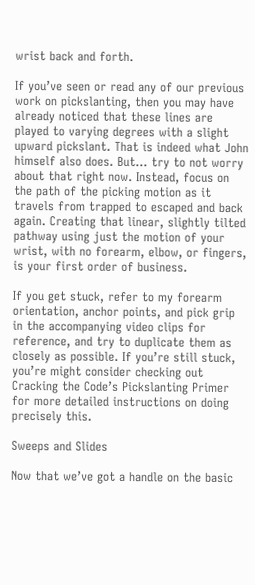wrist back and forth.

If you’ve seen or read any of our previous work on pickslanting, then you may have already noticed that these lines are played to varying degrees with a slight upward pickslant. That is indeed what John himself also does. But… try to not worry about that right now. Instead, focus on the path of the picking motion as it travels from trapped to escaped and back again. Creating that linear, slightly tilted pathway using just the motion of your wrist, with no forearm, elbow, or fingers, is your first order of business.

If you get stuck, refer to my forearm orientation, anchor points, and pick grip in the accompanying video clips for reference, and try to duplicate them as closely as possible. If you’re still stuck, you’re might consider checking out Cracking the Code’s Pickslanting Primer for more detailed instructions on doing precisely this.

Sweeps and Slides

Now that we’ve got a handle on the basic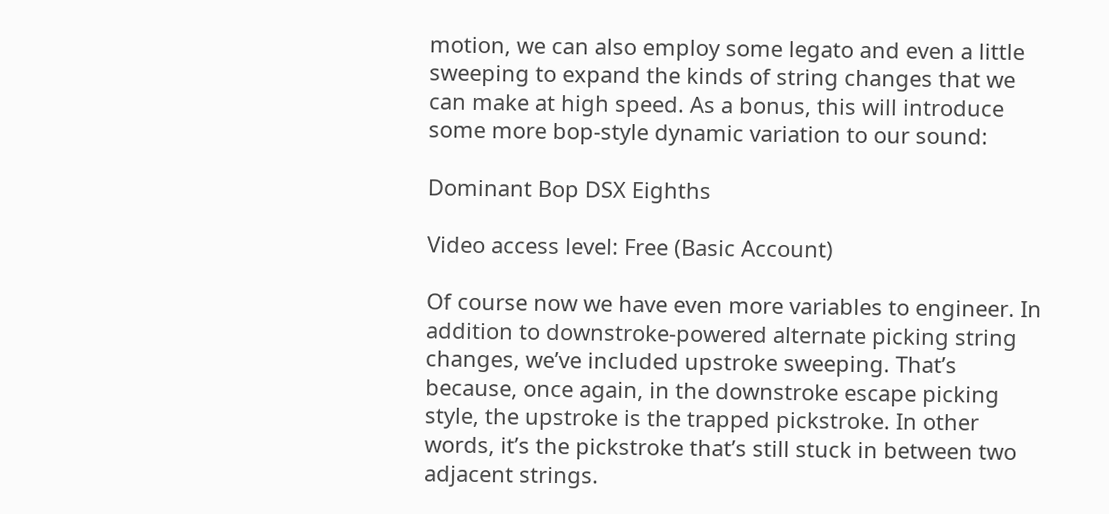motion, we can also employ some legato and even a little sweeping to expand the kinds of string changes that we can make at high speed. As a bonus, this will introduce some more bop-style dynamic variation to our sound:

Dominant Bop DSX Eighths

Video access level: Free (Basic Account)

Of course now we have even more variables to engineer. In addition to downstroke-powered alternate picking string changes, we’ve included upstroke sweeping. That’s because, once again, in the downstroke escape picking style, the upstroke is the trapped pickstroke. In other words, it’s the pickstroke that’s still stuck in between two adjacent strings.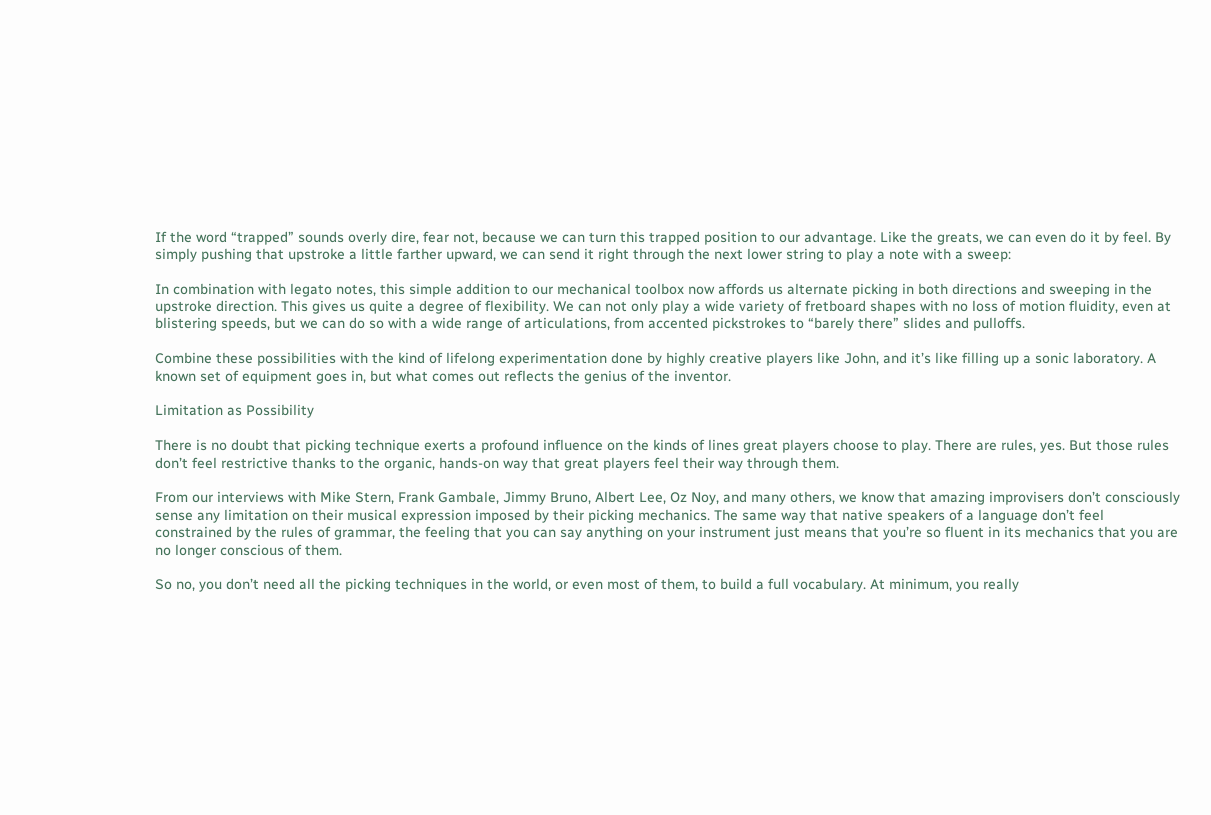If the word “trapped” sounds overly dire, fear not, because we can turn this trapped position to our advantage. Like the greats, we can even do it by feel. By simply pushing that upstroke a little farther upward, we can send it right through the next lower string to play a note with a sweep:

In combination with legato notes, this simple addition to our mechanical toolbox now affords us alternate picking in both directions and sweeping in the upstroke direction. This gives us quite a degree of flexibility. We can not only play a wide variety of fretboard shapes with no loss of motion fluidity, even at blistering speeds, but we can do so with a wide range of articulations, from accented pickstrokes to “barely there” slides and pulloffs.

Combine these possibilities with the kind of lifelong experimentation done by highly creative players like John, and it’s like filling up a sonic laboratory. A known set of equipment goes in, but what comes out reflects the genius of the inventor.

Limitation as Possibility

There is no doubt that picking technique exerts a profound influence on the kinds of lines great players choose to play. There are rules, yes. But those rules don’t feel restrictive thanks to the organic, hands-on way that great players feel their way through them.

From our interviews with Mike Stern, Frank Gambale, Jimmy Bruno, Albert Lee, Oz Noy, and many others, we know that amazing improvisers don’t consciously sense any limitation on their musical expression imposed by their picking mechanics. The same way that native speakers of a language don’t feel constrained by the rules of grammar, the feeling that you can say anything on your instrument just means that you’re so fluent in its mechanics that you are no longer conscious of them.

So no, you don’t need all the picking techniques in the world, or even most of them, to build a full vocabulary. At minimum, you really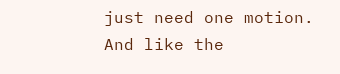just need one motion. And like the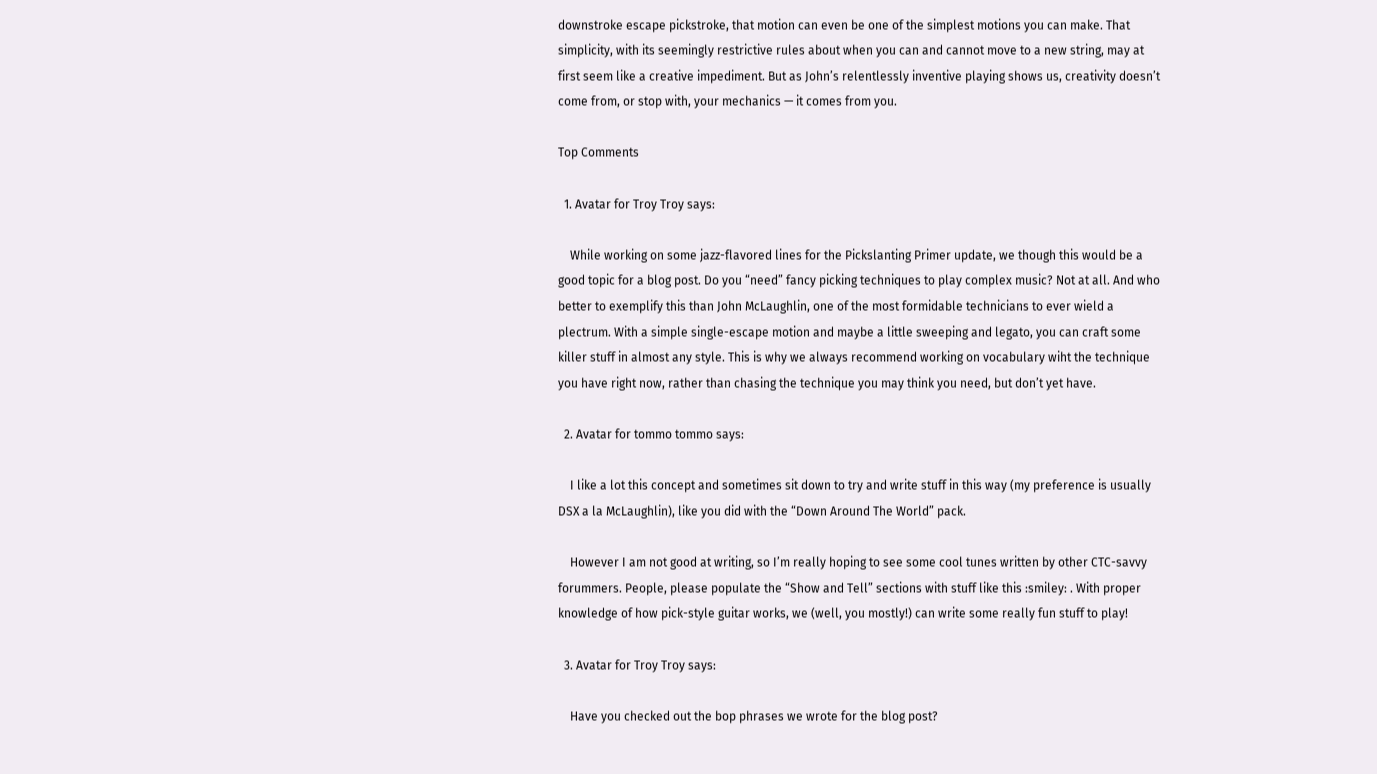downstroke escape pickstroke, that motion can even be one of the simplest motions you can make. That simplicity, with its seemingly restrictive rules about when you can and cannot move to a new string, may at first seem like a creative impediment. But as John’s relentlessly inventive playing shows us, creativity doesn’t come from, or stop with, your mechanics — it comes from you.

Top Comments

  1. Avatar for Troy Troy says:

    While working on some jazz-flavored lines for the Pickslanting Primer update, we though this would be a good topic for a blog post. Do you “need” fancy picking techniques to play complex music? Not at all. And who better to exemplify this than John McLaughlin, one of the most formidable technicians to ever wield a plectrum. With a simple single-escape motion and maybe a little sweeping and legato, you can craft some killer stuff in almost any style. This is why we always recommend working on vocabulary wiht the technique you have right now, rather than chasing the technique you may think you need, but don’t yet have.

  2. Avatar for tommo tommo says:

    I like a lot this concept and sometimes sit down to try and write stuff in this way (my preference is usually DSX a la McLaughlin), like you did with the “Down Around The World” pack.

    However I am not good at writing, so I’m really hoping to see some cool tunes written by other CTC-savvy forummers. People, please populate the “Show and Tell” sections with stuff like this :smiley: . With proper knowledge of how pick-style guitar works, we (well, you mostly!) can write some really fun stuff to play!

  3. Avatar for Troy Troy says:

    Have you checked out the bop phrases we wrote for the blog post?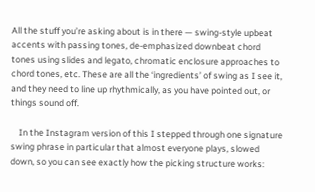All the stuff you’re asking about is in there — swing-style upbeat accents with passing tones, de-emphasized downbeat chord tones using slides and legato, chromatic enclosure approaches to chord tones, etc. These are all the ‘ingredients’ of swing as I see it, and they need to line up rhythmically, as you have pointed out, or things sound off.

    In the Instagram version of this I stepped through one signature swing phrase in particular that almost everyone plays, slowed down, so you can see exactly how the picking structure works: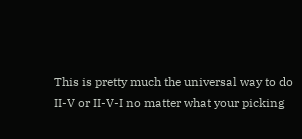This is pretty much the universal way to do II-V or II-V-I no matter what your picking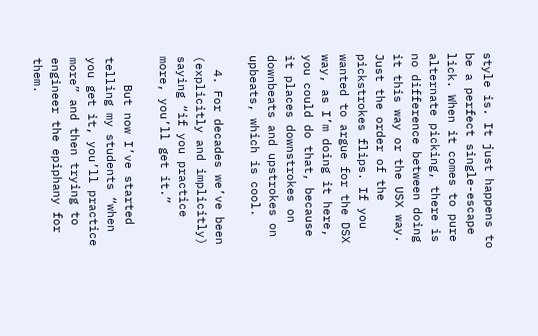style is. It just happens to be a perfect single-escape lick. When it comes to pure alternate picking, there is no difference between doing it this way or the USX way. Just the order of the pickstrokes flips. If you wanted to argue for the DSX way, as I’m doing it here, you could do that, because it places downstrokes on downbeats and upstrokes on upbeats, which is cool.

  4. For decades we’ve been (explicitly and implicitly) saying “if you practice more, you’ll get it.”

    But now I’ve started telling my students “when you get it, you’ll practice more” and then trying to engineer the epiphany for them.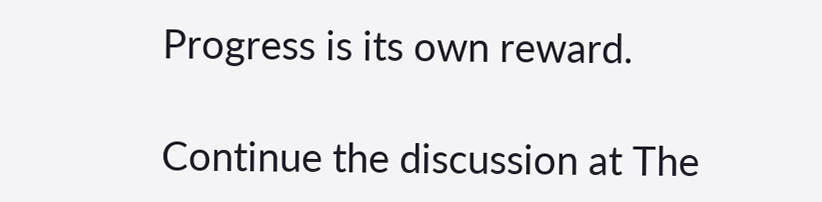Progress is its own reward.

Continue the discussion at The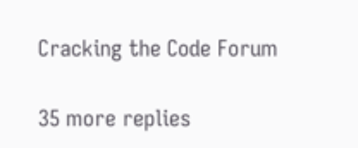Cracking the Code Forum

35 more replies